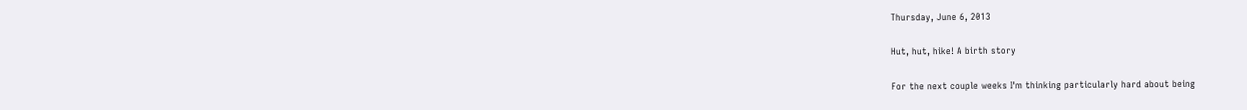Thursday, June 6, 2013

Hut, hut, hike! A birth story

For the next couple weeks I'm thinking particularly hard about being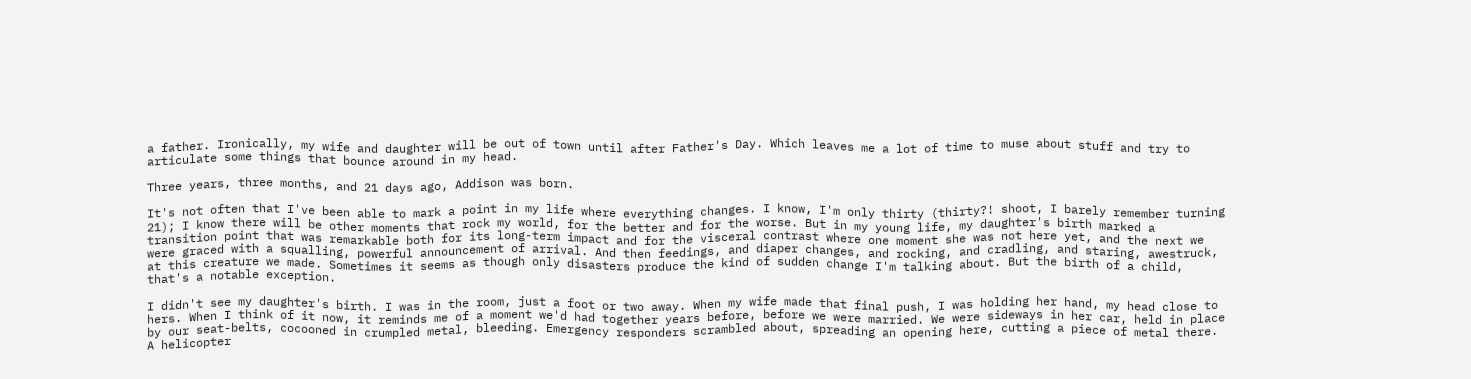a father. Ironically, my wife and daughter will be out of town until after Father's Day. Which leaves me a lot of time to muse about stuff and try to articulate some things that bounce around in my head.

Three years, three months, and 21 days ago, Addison was born.

It's not often that I've been able to mark a point in my life where everything changes. I know, I'm only thirty (thirty?! shoot, I barely remember turning 21); I know there will be other moments that rock my world, for the better and for the worse. But in my young life, my daughter's birth marked a transition point that was remarkable both for its long-term impact and for the visceral contrast where one moment she was not here yet, and the next we were graced with a squalling, powerful announcement of arrival. And then feedings, and diaper changes, and rocking, and cradling, and staring, awestruck, at this creature we made. Sometimes it seems as though only disasters produce the kind of sudden change I'm talking about. But the birth of a child, that's a notable exception.

I didn't see my daughter's birth. I was in the room, just a foot or two away. When my wife made that final push, I was holding her hand, my head close to hers. When I think of it now, it reminds me of a moment we'd had together years before, before we were married. We were sideways in her car, held in place by our seat-belts, cocooned in crumpled metal, bleeding. Emergency responders scrambled about, spreading an opening here, cutting a piece of metal there. A helicopter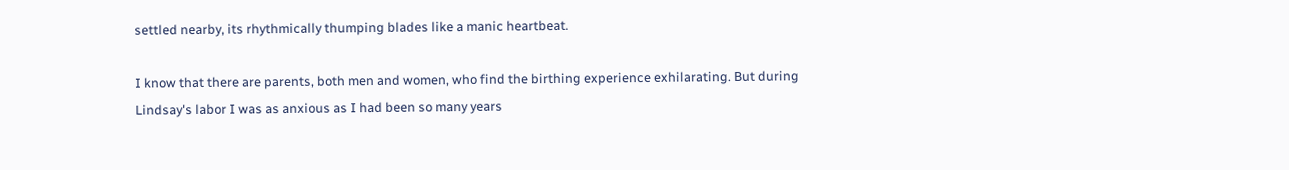settled nearby, its rhythmically thumping blades like a manic heartbeat.

I know that there are parents, both men and women, who find the birthing experience exhilarating. But during Lindsay's labor I was as anxious as I had been so many years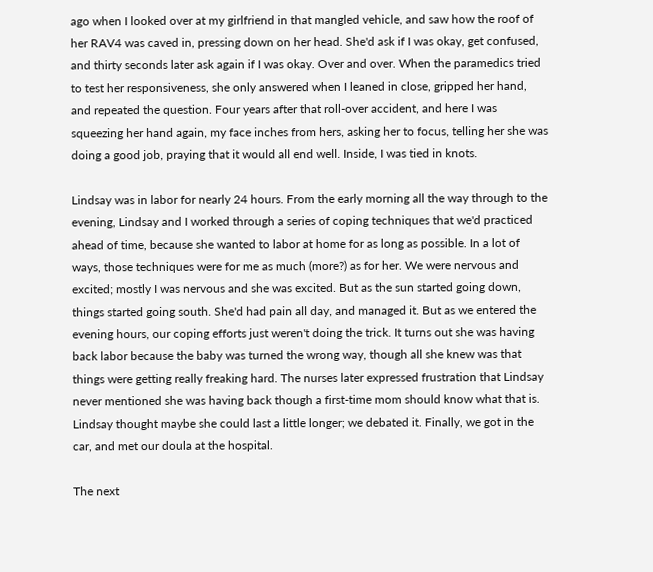ago when I looked over at my girlfriend in that mangled vehicle, and saw how the roof of her RAV4 was caved in, pressing down on her head. She'd ask if I was okay, get confused, and thirty seconds later ask again if I was okay. Over and over. When the paramedics tried to test her responsiveness, she only answered when I leaned in close, gripped her hand, and repeated the question. Four years after that roll-over accident, and here I was squeezing her hand again, my face inches from hers, asking her to focus, telling her she was doing a good job, praying that it would all end well. Inside, I was tied in knots.

Lindsay was in labor for nearly 24 hours. From the early morning all the way through to the evening, Lindsay and I worked through a series of coping techniques that we'd practiced ahead of time, because she wanted to labor at home for as long as possible. In a lot of ways, those techniques were for me as much (more?) as for her. We were nervous and excited; mostly I was nervous and she was excited. But as the sun started going down, things started going south. She'd had pain all day, and managed it. But as we entered the evening hours, our coping efforts just weren't doing the trick. It turns out she was having back labor because the baby was turned the wrong way, though all she knew was that things were getting really freaking hard. The nurses later expressed frustration that Lindsay never mentioned she was having back though a first-time mom should know what that is. Lindsay thought maybe she could last a little longer; we debated it. Finally, we got in the car, and met our doula at the hospital.

The next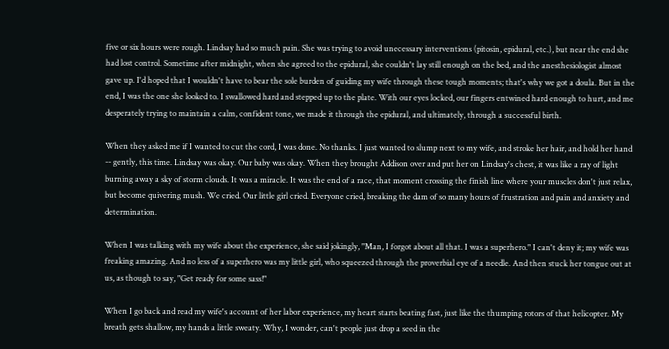five or six hours were rough. Lindsay had so much pain. She was trying to avoid unecessary interventions (pitosin, epidural, etc.), but near the end she had lost control. Sometime after midnight, when she agreed to the epidural, she couldn't lay still enough on the bed, and the anesthesiologist almost gave up. I'd hoped that I wouldn't have to bear the sole burden of guiding my wife through these tough moments; that's why we got a doula. But in the end, I was the one she looked to. I swallowed hard and stepped up to the plate. With our eyes locked, our fingers entwined hard enough to hurt, and me desperately trying to maintain a calm, confident tone, we made it through the epidural, and ultimately, through a successful birth.

When they asked me if I wanted to cut the cord, I was done. No thanks. I just wanted to slump next to my wife, and stroke her hair, and hold her hand -- gently, this time. Lindsay was okay. Our baby was okay. When they brought Addison over and put her on Lindsay's chest, it was like a ray of light burning away a sky of storm clouds. It was a miracle. It was the end of a race, that moment crossing the finish line where your muscles don't just relax, but become quivering mush. We cried. Our little girl cried. Everyone cried, breaking the dam of so many hours of frustration and pain and anxiety and determination.

When I was talking with my wife about the experience, she said jokingly, "Man, I forgot about all that. I was a superhero." I can't deny it; my wife was freaking amazing. And no less of a superhero was my little girl, who squeezed through the proverbial eye of a needle. And then stuck her tongue out at us, as though to say, "Get ready for some sass!"

When I go back and read my wife's account of her labor experience, my heart starts beating fast, just like the thumping rotors of that helicopter. My breath gets shallow, my hands a little sweaty. Why, I wonder, can't people just drop a seed in the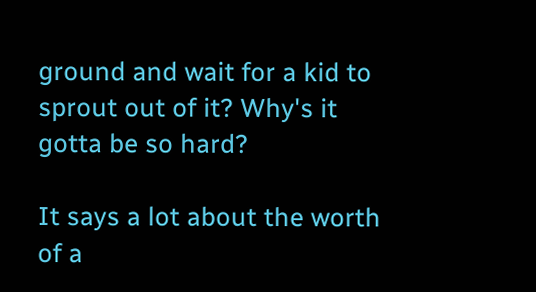ground and wait for a kid to sprout out of it? Why's it gotta be so hard?

It says a lot about the worth of a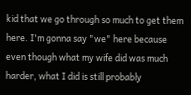kid that we go through so much to get them here. I'm gonna say "we" here because even though what my wife did was much harder, what I did is still probably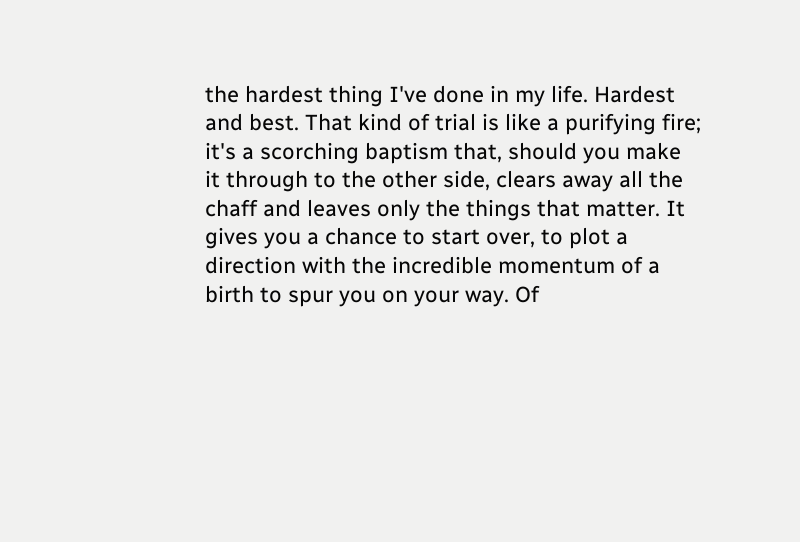the hardest thing I've done in my life. Hardest and best. That kind of trial is like a purifying fire; it's a scorching baptism that, should you make it through to the other side, clears away all the chaff and leaves only the things that matter. It gives you a chance to start over, to plot a direction with the incredible momentum of a birth to spur you on your way. Of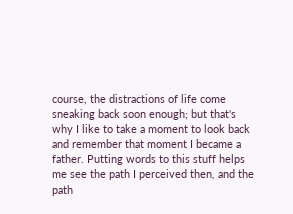course, the distractions of life come sneaking back soon enough; but that's why I like to take a moment to look back and remember that moment I became a father. Putting words to this stuff helps me see the path I perceived then, and the path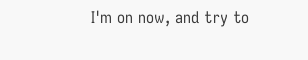I'm on now, and try to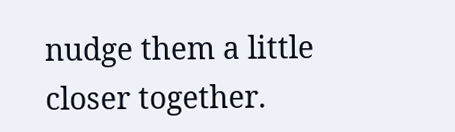nudge them a little closer together.